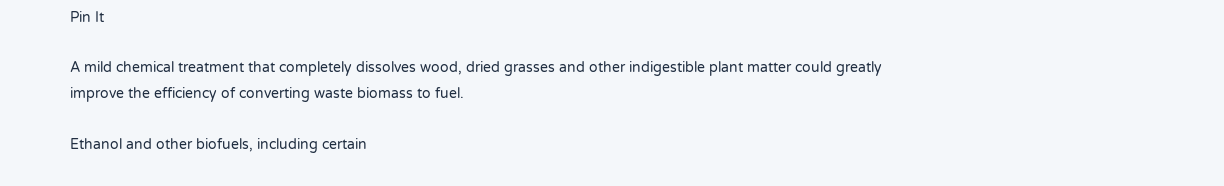Pin It

A mild chemical treatment that completely dissolves wood, dried grasses and other indigestible plant matter could greatly improve the efficiency of converting waste biomass to fuel.

Ethanol and other biofuels, including certain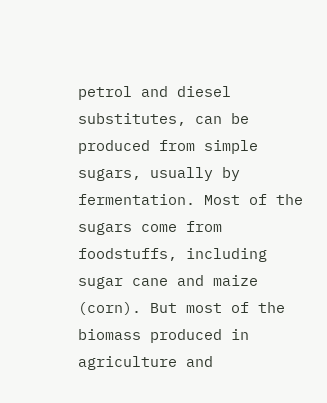petrol and diesel substitutes, can be produced from simple sugars, usually by fermentation. Most of the sugars come from foodstuffs, including sugar cane and maize (corn). But most of the biomass produced in agriculture and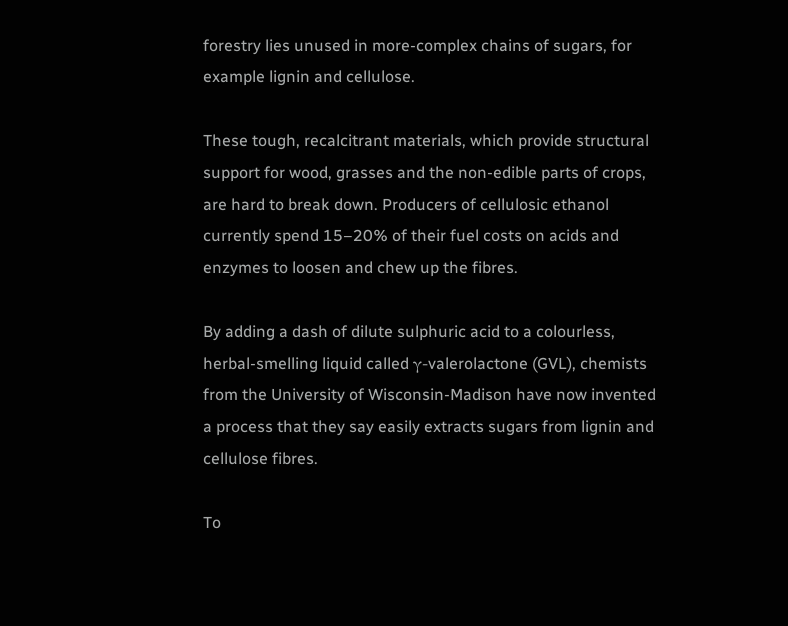forestry lies unused in more-complex chains of sugars, for example lignin and cellulose.

These tough, recalcitrant materials, which provide structural support for wood, grasses and the non-edible parts of crops, are hard to break down. Producers of cellulosic ethanol currently spend 15–20% of their fuel costs on acids and enzymes to loosen and chew up the fibres.

By adding a dash of dilute sulphuric acid to a colourless, herbal-smelling liquid called γ-valerolactone (GVL), chemists from the University of Wisconsin-Madison have now invented a process that they say easily extracts sugars from lignin and cellulose fibres.

To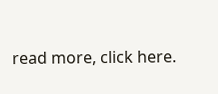read more, click here.